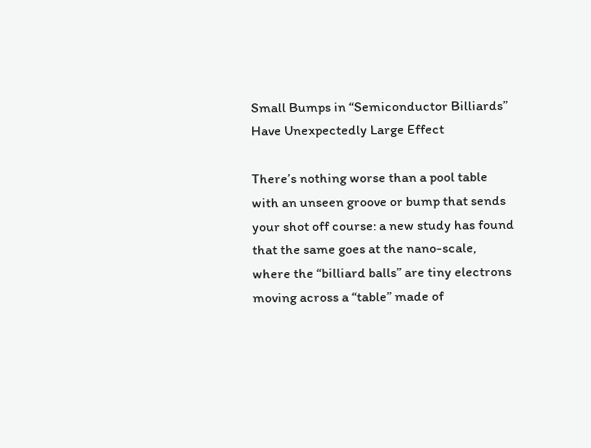Small Bumps in “Semiconductor Billiards” Have Unexpectedly Large Effect

There’s nothing worse than a pool table with an unseen groove or bump that sends your shot off course: a new study has found that the same goes at the nano-scale, where the “billiard balls” are tiny electrons moving across a “table” made of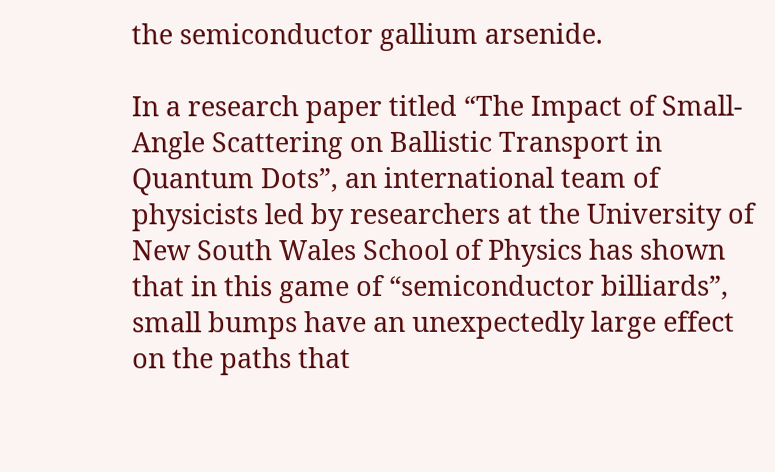the semiconductor gallium arsenide.

In a research paper titled “The Impact of Small-Angle Scattering on Ballistic Transport in Quantum Dots”, an international team of physicists led by researchers at the University of New South Wales School of Physics has shown that in this game of “semiconductor billiards”, small bumps have an unexpectedly large effect on the paths that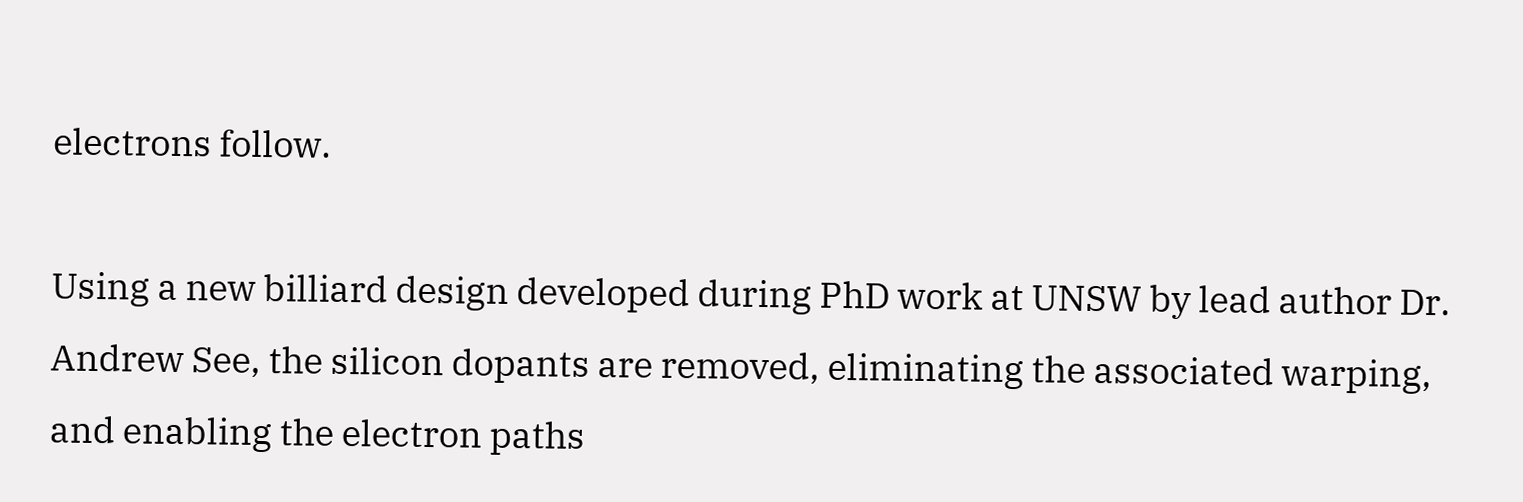electrons follow.

Using a new billiard design developed during PhD work at UNSW by lead author Dr. Andrew See, the silicon dopants are removed, eliminating the associated warping, and enabling the electron paths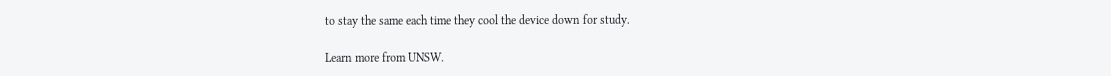to stay the same each time they cool the device down for study.

Learn more from UNSW.